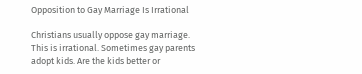Opposition to Gay Marriage Is Irrational

Christians usually oppose gay marriage. This is irrational. Sometimes gay parents adopt kids. Are the kids better or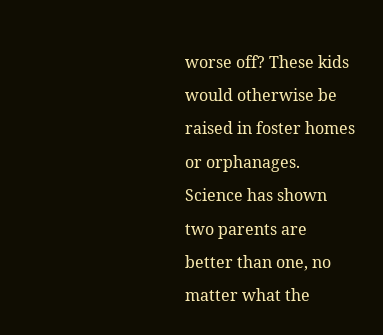worse off? These kids would otherwise be raised in foster homes or orphanages. Science has shown two parents are better than one, no matter what the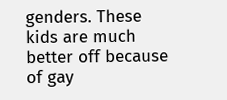genders. These kids are much better off because of gay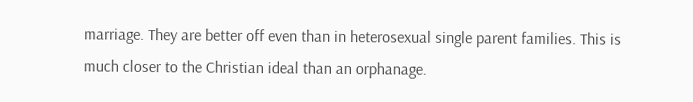marriage. They are better off even than in heterosexual single parent families. This is much closer to the Christian ideal than an orphanage.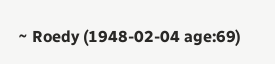~ Roedy (1948-02-04 age:69)